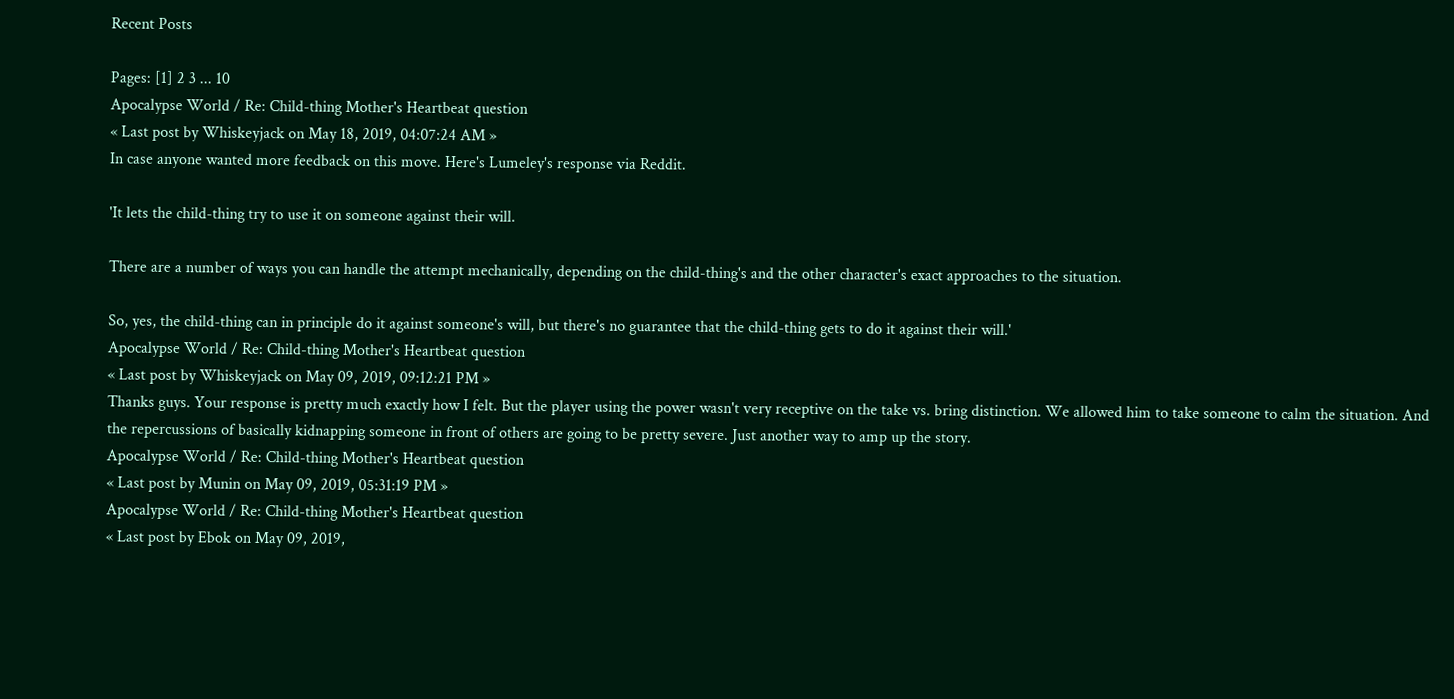Recent Posts

Pages: [1] 2 3 ... 10
Apocalypse World / Re: Child-thing Mother's Heartbeat question
« Last post by Whiskeyjack on May 18, 2019, 04:07:24 AM »
In case anyone wanted more feedback on this move. Here's Lumeley's response via Reddit.

'It lets the child-thing try to use it on someone against their will.

There are a number of ways you can handle the attempt mechanically, depending on the child-thing's and the other character's exact approaches to the situation.

So, yes, the child-thing can in principle do it against someone's will, but there's no guarantee that the child-thing gets to do it against their will.'
Apocalypse World / Re: Child-thing Mother's Heartbeat question
« Last post by Whiskeyjack on May 09, 2019, 09:12:21 PM »
Thanks guys. Your response is pretty much exactly how I felt. But the player using the power wasn't very receptive on the take vs. bring distinction. We allowed him to take someone to calm the situation. And the repercussions of basically kidnapping someone in front of others are going to be pretty severe. Just another way to amp up the story.
Apocalypse World / Re: Child-thing Mother's Heartbeat question
« Last post by Munin on May 09, 2019, 05:31:19 PM »
Apocalypse World / Re: Child-thing Mother's Heartbeat question
« Last post by Ebok on May 09, 2019,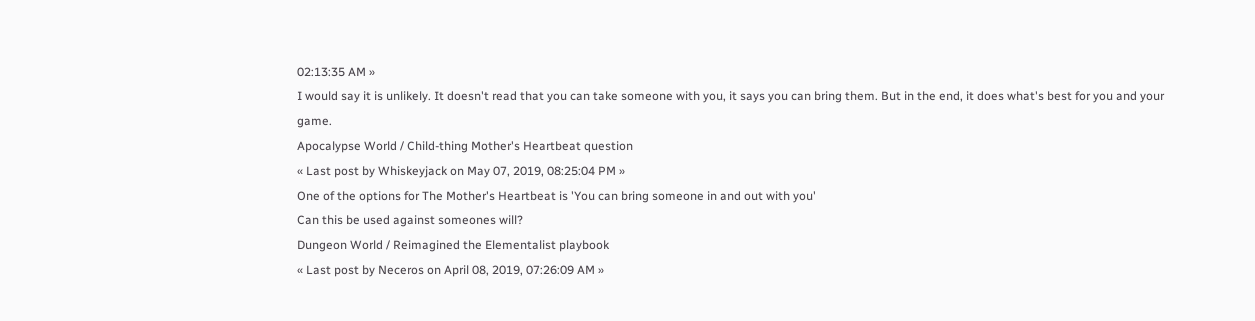02:13:35 AM »
I would say it is unlikely. It doesn't read that you can take someone with you, it says you can bring them. But in the end, it does what's best for you and your game.
Apocalypse World / Child-thing Mother's Heartbeat question
« Last post by Whiskeyjack on May 07, 2019, 08:25:04 PM »
One of the options for The Mother's Heartbeat is 'You can bring someone in and out with you'
Can this be used against someones will?
Dungeon World / Reimagined the Elementalist playbook
« Last post by Neceros on April 08, 2019, 07:26:09 AM »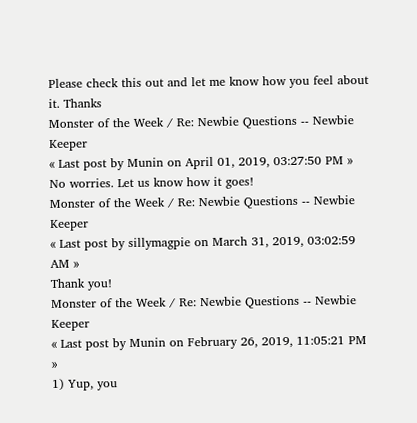Please check this out and let me know how you feel about it. Thanks
Monster of the Week / Re: Newbie Questions -- Newbie Keeper
« Last post by Munin on April 01, 2019, 03:27:50 PM »
No worries. Let us know how it goes!
Monster of the Week / Re: Newbie Questions -- Newbie Keeper
« Last post by sillymagpie on March 31, 2019, 03:02:59 AM »
Thank you!
Monster of the Week / Re: Newbie Questions -- Newbie Keeper
« Last post by Munin on February 26, 2019, 11:05:21 PM »
1) Yup, you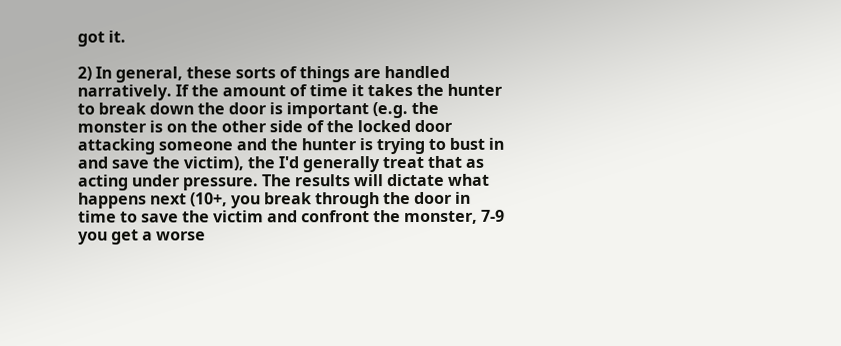got it.

2) In general, these sorts of things are handled narratively. If the amount of time it takes the hunter to break down the door is important (e.g. the monster is on the other side of the locked door attacking someone and the hunter is trying to bust in and save the victim), the I'd generally treat that as acting under pressure. The results will dictate what happens next (10+, you break through the door in time to save the victim and confront the monster, 7-9 you get a worse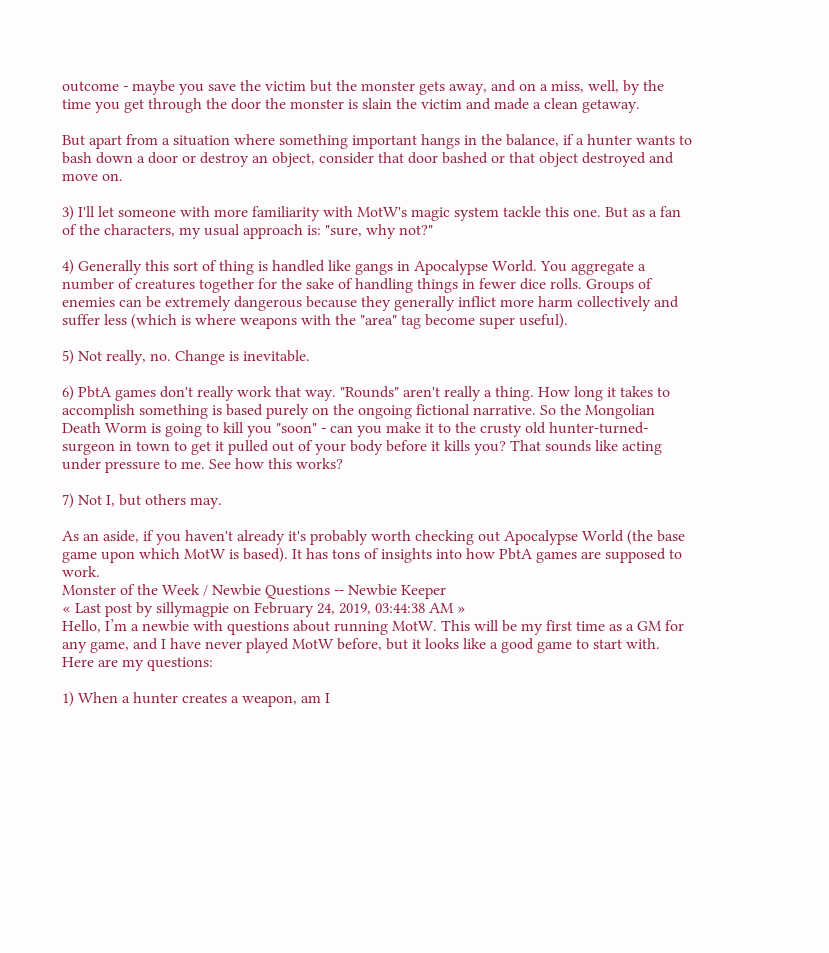outcome - maybe you save the victim but the monster gets away, and on a miss, well, by the time you get through the door the monster is slain the victim and made a clean getaway.

But apart from a situation where something important hangs in the balance, if a hunter wants to bash down a door or destroy an object, consider that door bashed or that object destroyed and move on.

3) I'll let someone with more familiarity with MotW's magic system tackle this one. But as a fan of the characters, my usual approach is: "sure, why not?"

4) Generally this sort of thing is handled like gangs in Apocalypse World. You aggregate a number of creatures together for the sake of handling things in fewer dice rolls. Groups of enemies can be extremely dangerous because they generally inflict more harm collectively and suffer less (which is where weapons with the "area" tag become super useful).

5) Not really, no. Change is inevitable.

6) PbtA games don't really work that way. "Rounds" aren't really a thing. How long it takes to accomplish something is based purely on the ongoing fictional narrative. So the Mongolian Death Worm is going to kill you "soon" - can you make it to the crusty old hunter-turned-surgeon in town to get it pulled out of your body before it kills you? That sounds like acting under pressure to me. See how this works?

7) Not I, but others may.

As an aside, if you haven't already it's probably worth checking out Apocalypse World (the base game upon which MotW is based). It has tons of insights into how PbtA games are supposed to work.
Monster of the Week / Newbie Questions -- Newbie Keeper
« Last post by sillymagpie on February 24, 2019, 03:44:38 AM »
Hello, I’m a newbie with questions about running MotW. This will be my first time as a GM for any game, and I have never played MotW before, but it looks like a good game to start with.
Here are my questions:

1) When a hunter creates a weapon, am I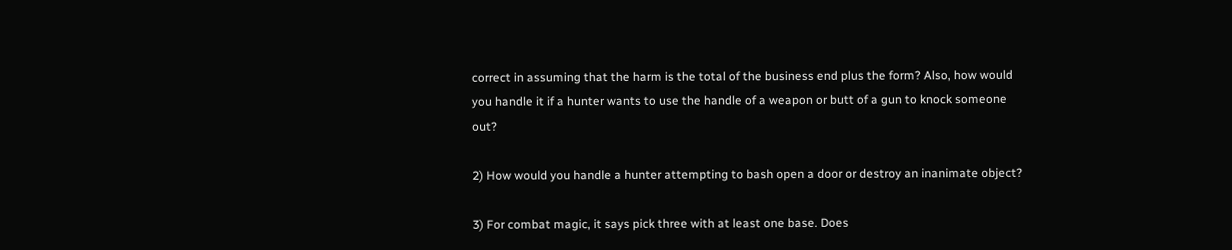correct in assuming that the harm is the total of the business end plus the form? Also, how would you handle it if a hunter wants to use the handle of a weapon or butt of a gun to knock someone out?

2) How would you handle a hunter attempting to bash open a door or destroy an inanimate object?

3) For combat magic, it says pick three with at least one base. Does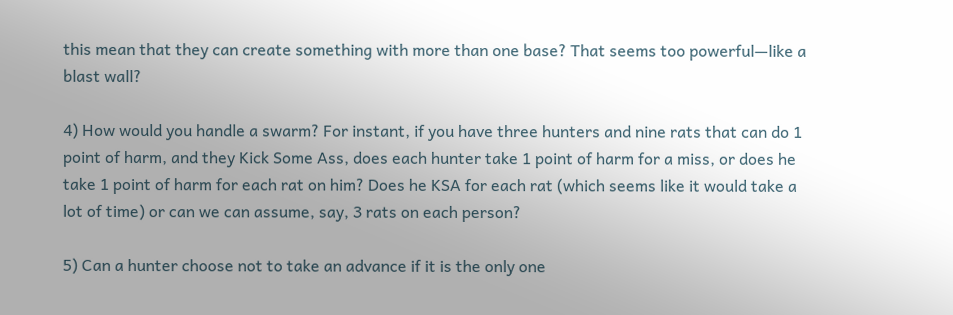this mean that they can create something with more than one base? That seems too powerful—like a blast wall?

4) How would you handle a swarm? For instant, if you have three hunters and nine rats that can do 1 point of harm, and they Kick Some Ass, does each hunter take 1 point of harm for a miss, or does he take 1 point of harm for each rat on him? Does he KSA for each rat (which seems like it would take a lot of time) or can we can assume, say, 3 rats on each person?

5) Can a hunter choose not to take an advance if it is the only one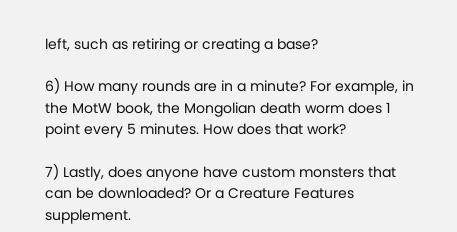left, such as retiring or creating a base?

6) How many rounds are in a minute? For example, in the MotW book, the Mongolian death worm does 1 point every 5 minutes. How does that work?

7) Lastly, does anyone have custom monsters that can be downloaded? Or a Creature Features supplement.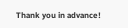Thank you in advance!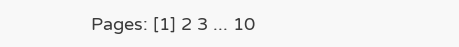Pages: [1] 2 3 ... 10